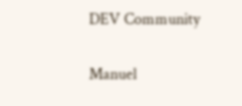DEV Community

Manuel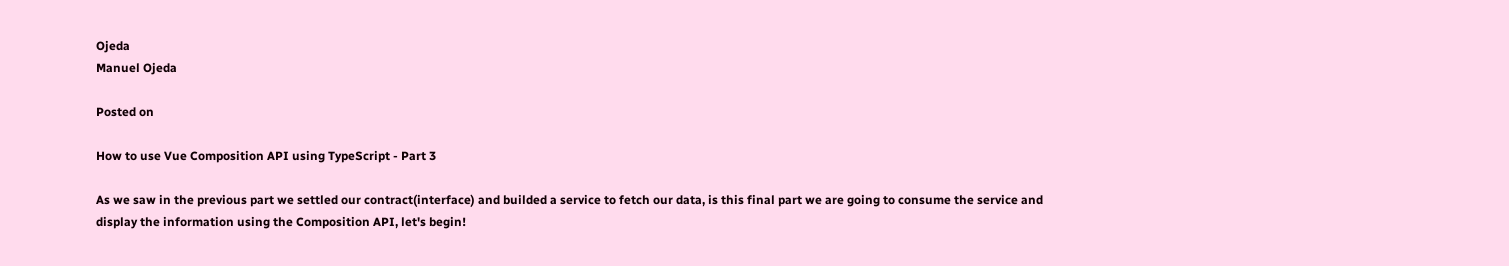Ojeda
Manuel Ojeda

Posted on

How to use Vue Composition API using TypeScript - Part 3

As we saw in the previous part we settled our contract(interface) and builded a service to fetch our data, is this final part we are going to consume the service and display the information using the Composition API, let's begin!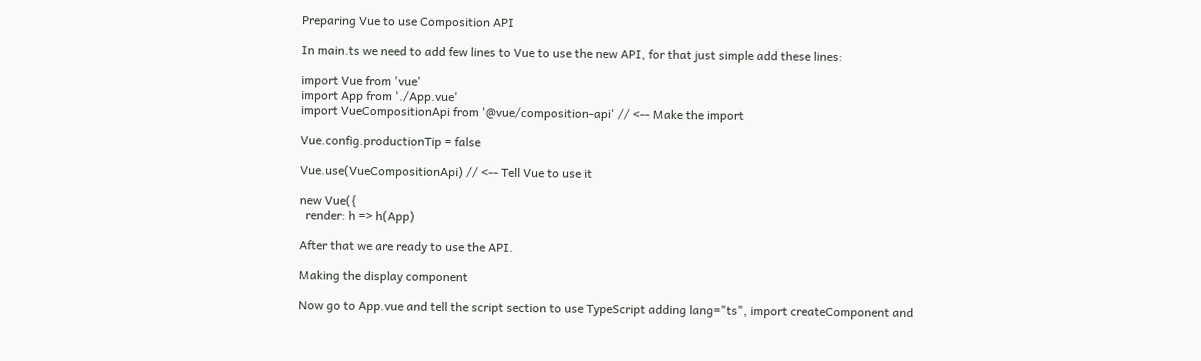Preparing Vue to use Composition API

In main.ts we need to add few lines to Vue to use the new API, for that just simple add these lines:

import Vue from 'vue'
import App from './App.vue'
import VueCompositionApi from '@vue/composition-api' // <-- Make the import

Vue.config.productionTip = false

Vue.use(VueCompositionApi) // <-- Tell Vue to use it

new Vue({
  render: h => h(App)

After that we are ready to use the API.

Making the display component

Now go to App.vue and tell the script section to use TypeScript adding lang="ts", import createComponent and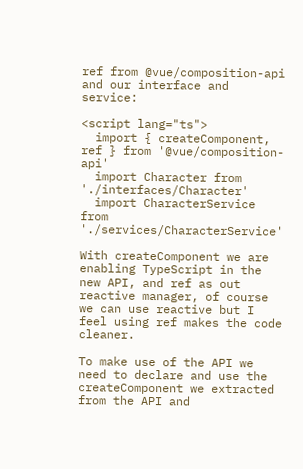ref from @vue/composition-api and our interface and service:

<script lang="ts">
  import { createComponent, ref } from '@vue/composition-api'
  import Character from './interfaces/Character'
  import CharacterService from './services/CharacterService'

With createComponent we are enabling TypeScript in the new API, and ref as out reactive manager, of course we can use reactive but I feel using ref makes the code cleaner.

To make use of the API we need to declare and use the createComponent we extracted from the API and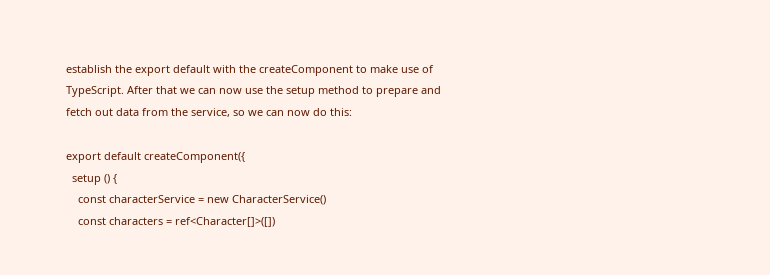establish the export default with the createComponent to make use of TypeScript. After that we can now use the setup method to prepare and fetch out data from the service, so we can now do this:

export default createComponent({
  setup () {
    const characterService = new CharacterService()
    const characters = ref<Character[]>([])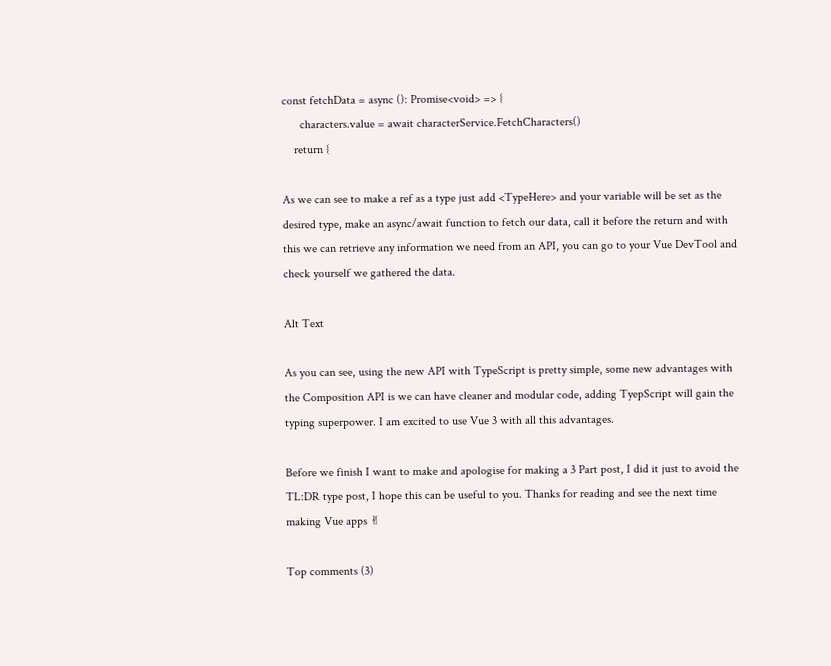const fetchData = async (): Promise<void> => {
      characters.value = await characterService.FetchCharacters()
    return {

As we can see to make a ref as a type just add <TypeHere> and your variable will be set as the desired type, make an async/await function to fetch our data, call it before the return and with this we can retrieve any information we need from an API, you can go to your Vue DevTool and check yourself we gathered the data.

Alt Text

As you can see, using the new API with TypeScript is pretty simple, some new advantages with the Composition API is we can have cleaner and modular code, adding TyepScript will gain the typing superpower. I am excited to use Vue 3 with all this advantages.

Before we finish I want to make and apologise for making a 3 Part post, I did it just to avoid the TL:DR type post, I hope this can be useful to you. Thanks for reading and see the next time making Vue apps ✌

Top comments (3)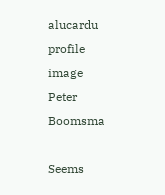alucardu profile image
Peter Boomsma

Seems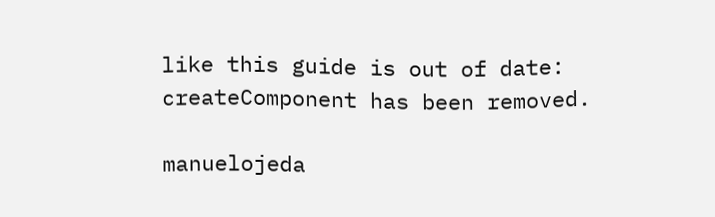like this guide is out of date: createComponent has been removed.

manuelojeda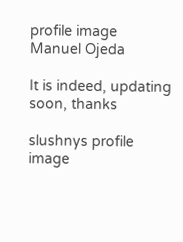profile image
Manuel Ojeda

It is indeed, updating soon, thanks

slushnys profile image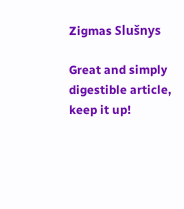Zigmas Slušnys

Great and simply digestible article, keep it up!